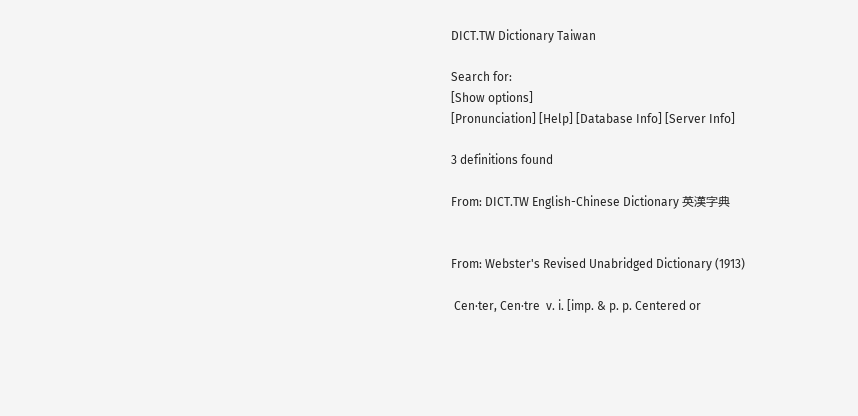DICT.TW Dictionary Taiwan

Search for:
[Show options]
[Pronunciation] [Help] [Database Info] [Server Info]

3 definitions found

From: DICT.TW English-Chinese Dictionary 英漢字典


From: Webster's Revised Unabridged Dictionary (1913)

 Cen·ter, Cen·tre  v. i. [imp. & p. p. Centered or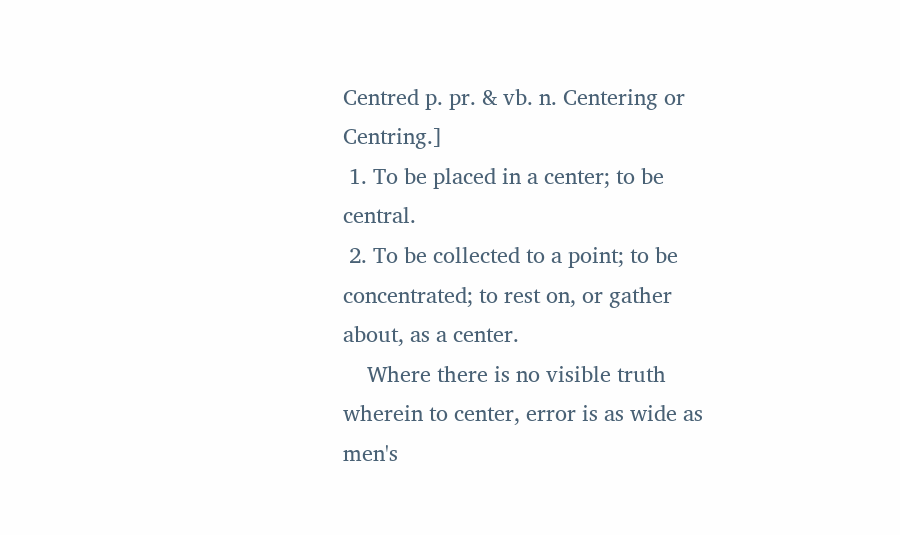Centred p. pr. & vb. n. Centering or Centring.]
 1. To be placed in a center; to be central.
 2. To be collected to a point; to be concentrated; to rest on, or gather about, as a center.
    Where there is no visible truth wherein to center, error is as wide as men's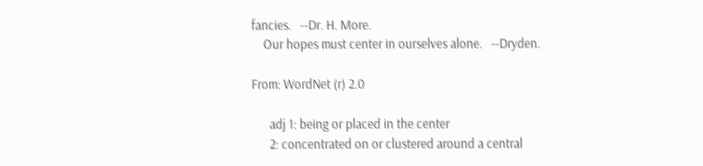fancies.   --Dr. H. More.
    Our hopes must center in ourselves alone.   --Dryden.

From: WordNet (r) 2.0

      adj 1: being or placed in the center
      2: concentrated on or clustered around a central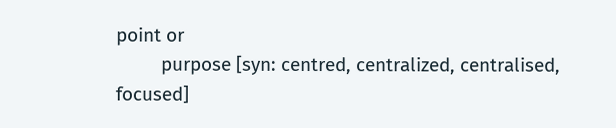point or
         purpose [syn: centred, centralized, centralised, focused]